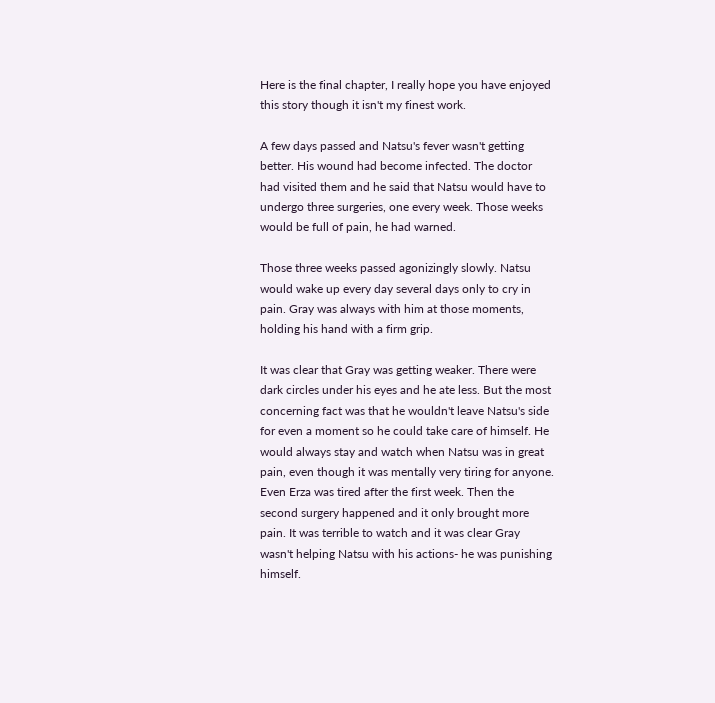Here is the final chapter, I really hope you have enjoyed this story though it isn't my finest work.

A few days passed and Natsu's fever wasn't getting better. His wound had become infected. The doctor had visited them and he said that Natsu would have to undergo three surgeries, one every week. Those weeks would be full of pain, he had warned.

Those three weeks passed agonizingly slowly. Natsu would wake up every day several days only to cry in pain. Gray was always with him at those moments, holding his hand with a firm grip.

It was clear that Gray was getting weaker. There were dark circles under his eyes and he ate less. But the most concerning fact was that he wouldn't leave Natsu's side for even a moment so he could take care of himself. He would always stay and watch when Natsu was in great pain, even though it was mentally very tiring for anyone. Even Erza was tired after the first week. Then the second surgery happened and it only brought more pain. It was terrible to watch and it was clear Gray wasn't helping Natsu with his actions- he was punishing himself.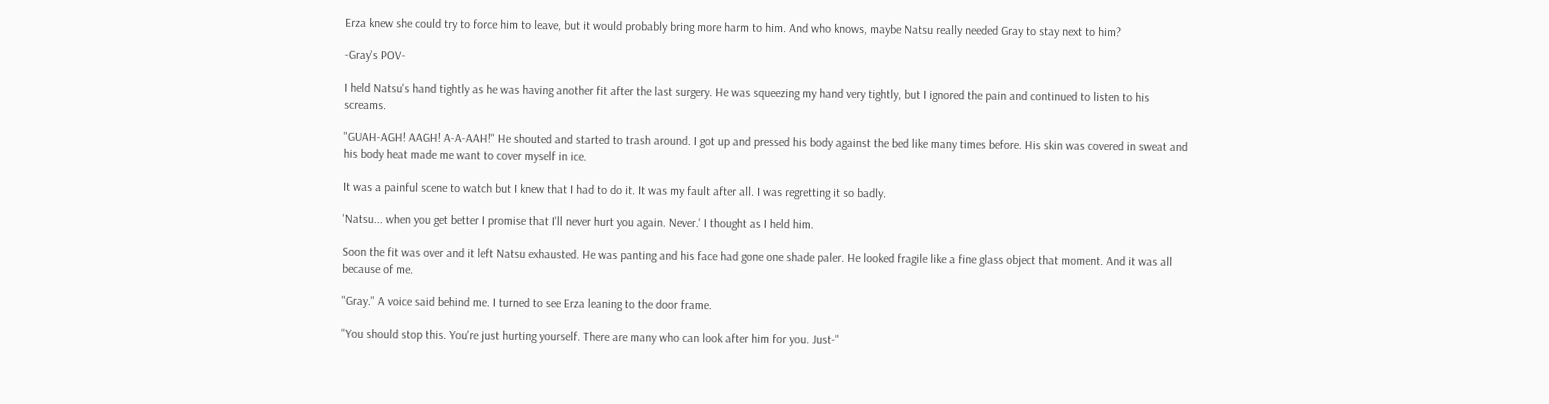Erza knew she could try to force him to leave, but it would probably bring more harm to him. And who knows, maybe Natsu really needed Gray to stay next to him?

-Gray's POV-

I held Natsu's hand tightly as he was having another fit after the last surgery. He was squeezing my hand very tightly, but I ignored the pain and continued to listen to his screams.

"GUAH-AGH! AAGH! A-A-AAH!" He shouted and started to trash around. I got up and pressed his body against the bed like many times before. His skin was covered in sweat and his body heat made me want to cover myself in ice.

It was a painful scene to watch but I knew that I had to do it. It was my fault after all. I was regretting it so badly.

'Natsu... when you get better I promise that I'll never hurt you again. Never.' I thought as I held him.

Soon the fit was over and it left Natsu exhausted. He was panting and his face had gone one shade paler. He looked fragile like a fine glass object that moment. And it was all because of me.

"Gray." A voice said behind me. I turned to see Erza leaning to the door frame.

"You should stop this. You're just hurting yourself. There are many who can look after him for you. Just-"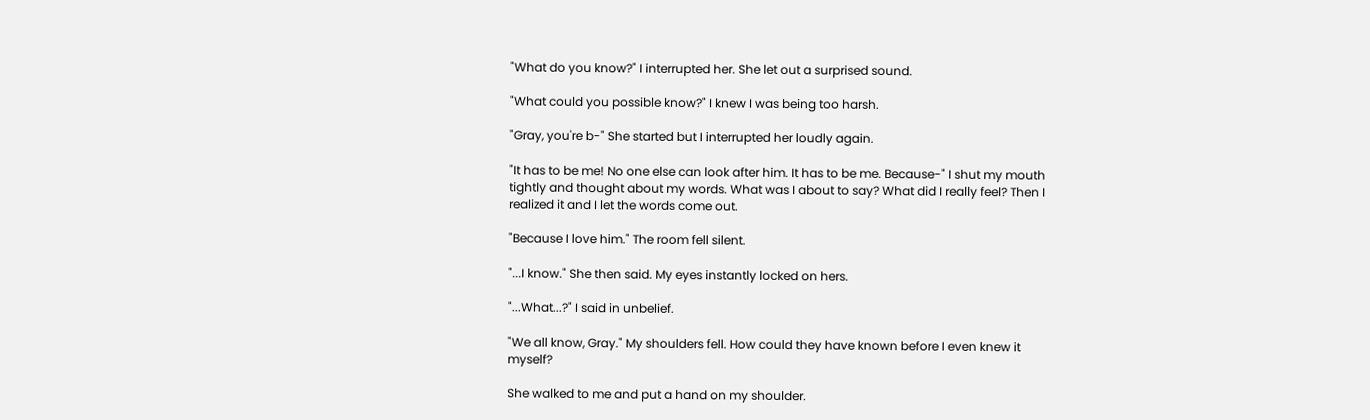"What do you know?" I interrupted her. She let out a surprised sound.

"What could you possible know?" I knew I was being too harsh.

"Gray, you're b-" She started but I interrupted her loudly again.

"It has to be me! No one else can look after him. It has to be me. Because-" I shut my mouth tightly and thought about my words. What was I about to say? What did I really feel? Then I realized it and I let the words come out.

"Because I love him." The room fell silent.

"...I know." She then said. My eyes instantly locked on hers.

"...What...?" I said in unbelief.

"We all know, Gray." My shoulders fell. How could they have known before I even knew it myself?

She walked to me and put a hand on my shoulder.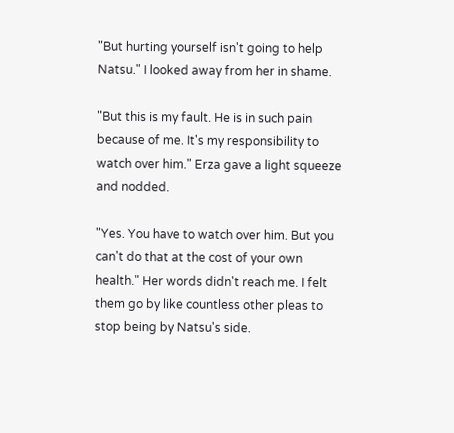"But hurting yourself isn't going to help Natsu." I looked away from her in shame.

"But this is my fault. He is in such pain because of me. It's my responsibility to watch over him." Erza gave a light squeeze and nodded.

"Yes. You have to watch over him. But you can't do that at the cost of your own health." Her words didn't reach me. I felt them go by like countless other pleas to stop being by Natsu's side.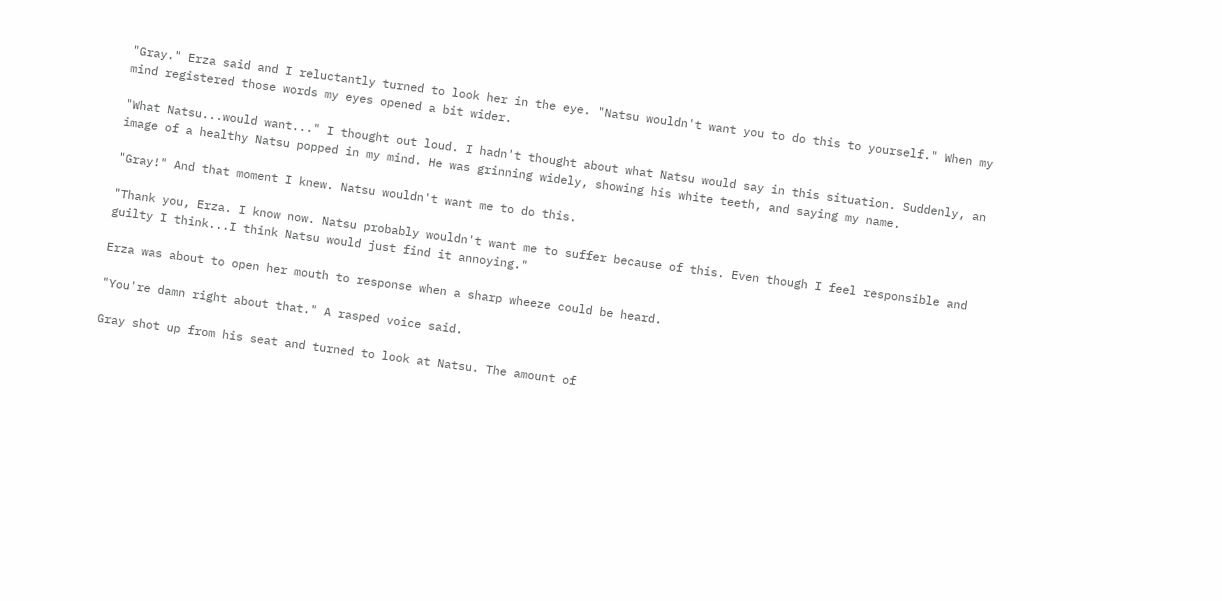"Gray." Erza said and I reluctantly turned to look her in the eye. "Natsu wouldn't want you to do this to yourself." When my mind registered those words my eyes opened a bit wider.

"What Natsu...would want..." I thought out loud. I hadn't thought about what Natsu would say in this situation. Suddenly, an image of a healthy Natsu popped in my mind. He was grinning widely, showing his white teeth, and saying my name.

"Gray!" And that moment I knew. Natsu wouldn't want me to do this.

"Thank you, Erza. I know now. Natsu probably wouldn't want me to suffer because of this. Even though I feel responsible and guilty I think...I think Natsu would just find it annoying."

Erza was about to open her mouth to response when a sharp wheeze could be heard.

"You're damn right about that." A rasped voice said.

Gray shot up from his seat and turned to look at Natsu. The amount of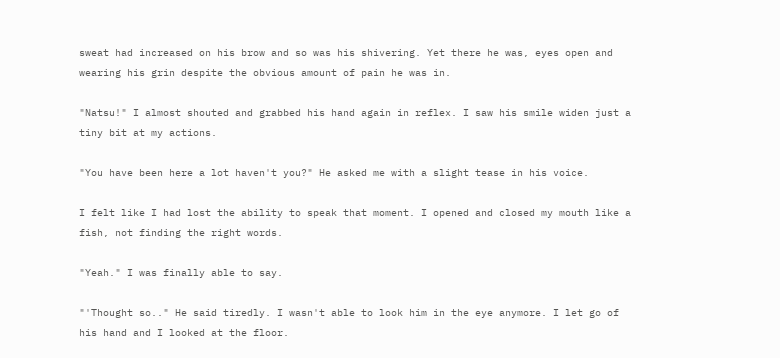sweat had increased on his brow and so was his shivering. Yet there he was, eyes open and wearing his grin despite the obvious amount of pain he was in.

"Natsu!" I almost shouted and grabbed his hand again in reflex. I saw his smile widen just a tiny bit at my actions.

"You have been here a lot haven't you?" He asked me with a slight tease in his voice.

I felt like I had lost the ability to speak that moment. I opened and closed my mouth like a fish, not finding the right words.

"Yeah." I was finally able to say.

"'Thought so.." He said tiredly. I wasn't able to look him in the eye anymore. I let go of his hand and I looked at the floor.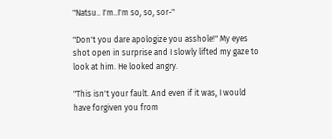"Natsu.. I'm..I'm so, so, sor-"

"Don't you dare apologize you asshole!" My eyes shot open in surprise and I slowly lifted my gaze to look at him. He looked angry.

"This isn't your fault. And even if it was, I would have forgiven you from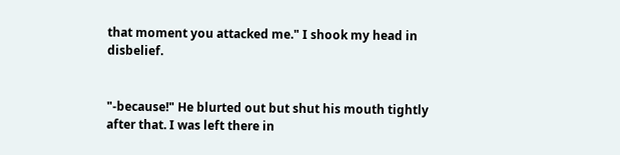that moment you attacked me." I shook my head in disbelief.


"-because!" He blurted out but shut his mouth tightly after that. I was left there in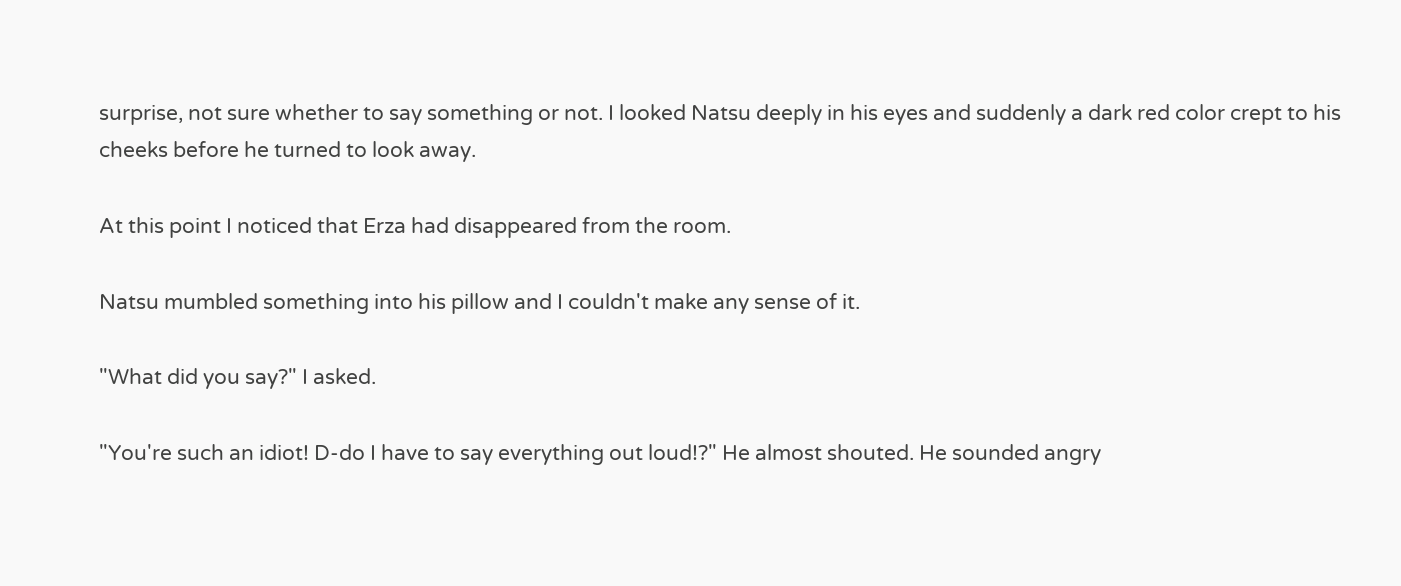surprise, not sure whether to say something or not. I looked Natsu deeply in his eyes and suddenly a dark red color crept to his cheeks before he turned to look away.

At this point I noticed that Erza had disappeared from the room.

Natsu mumbled something into his pillow and I couldn't make any sense of it.

"What did you say?" I asked.

"You're such an idiot! D-do I have to say everything out loud!?" He almost shouted. He sounded angry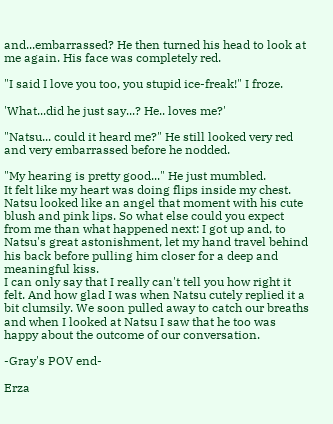and...embarrassed? He then turned his head to look at me again. His face was completely red.

"I said I love you too, you stupid ice-freak!" I froze.

'What...did he just say...? He.. loves me?'

"Natsu... could it heard me?" He still looked very red and very embarrassed before he nodded.

"My hearing is pretty good..." He just mumbled.
It felt like my heart was doing flips inside my chest. Natsu looked like an angel that moment with his cute blush and pink lips. So what else could you expect from me than what happened next: I got up and, to Natsu's great astonishment, let my hand travel behind his back before pulling him closer for a deep and meaningful kiss.
I can only say that I really can't tell you how right it felt. And how glad I was when Natsu cutely replied it a bit clumsily. We soon pulled away to catch our breaths and when I looked at Natsu I saw that he too was happy about the outcome of our conversation.

-Gray's POV end-

Erza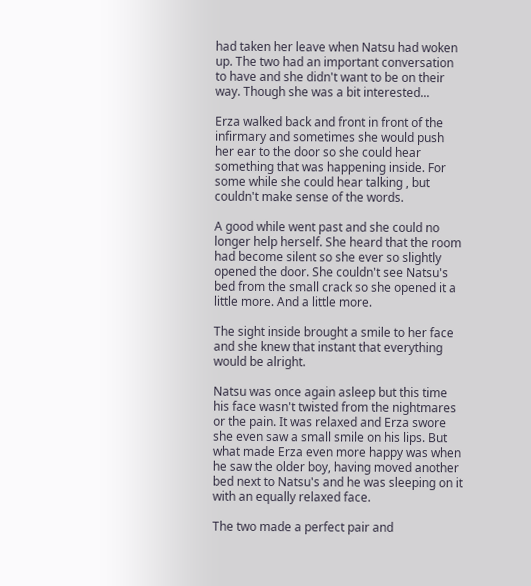had taken her leave when Natsu had woken up. The two had an important conversation to have and she didn't want to be on their way. Though she was a bit interested...

Erza walked back and front in front of the infirmary and sometimes she would push her ear to the door so she could hear something that was happening inside. For some while she could hear talking , but couldn't make sense of the words.

A good while went past and she could no longer help herself. She heard that the room had become silent so she ever so slightly opened the door. She couldn't see Natsu's bed from the small crack so she opened it a little more. And a little more.

The sight inside brought a smile to her face and she knew that instant that everything would be alright.

Natsu was once again asleep but this time his face wasn't twisted from the nightmares or the pain. It was relaxed and Erza swore she even saw a small smile on his lips. But what made Erza even more happy was when he saw the older boy, having moved another bed next to Natsu's and he was sleeping on it with an equally relaxed face.

The two made a perfect pair and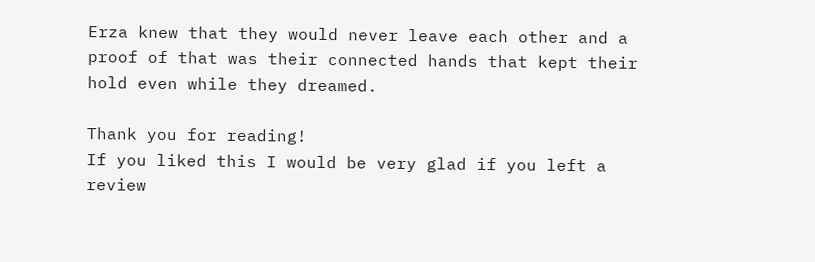Erza knew that they would never leave each other and a proof of that was their connected hands that kept their hold even while they dreamed.

Thank you for reading!
If you liked this I would be very glad if you left a review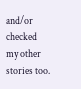and/or checked my other stories too.